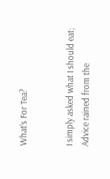What’s For Tea?


I simply asked what I should eat;
Advice rained from the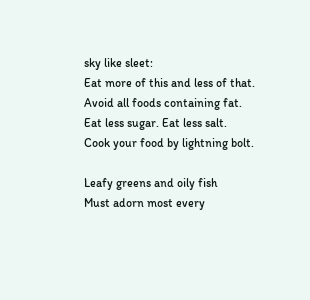sky like sleet:
Eat more of this and less of that.
Avoid all foods containing fat.
Eat less sugar. Eat less salt.
Cook your food by lightning bolt.

Leafy greens and oily fish
Must adorn most every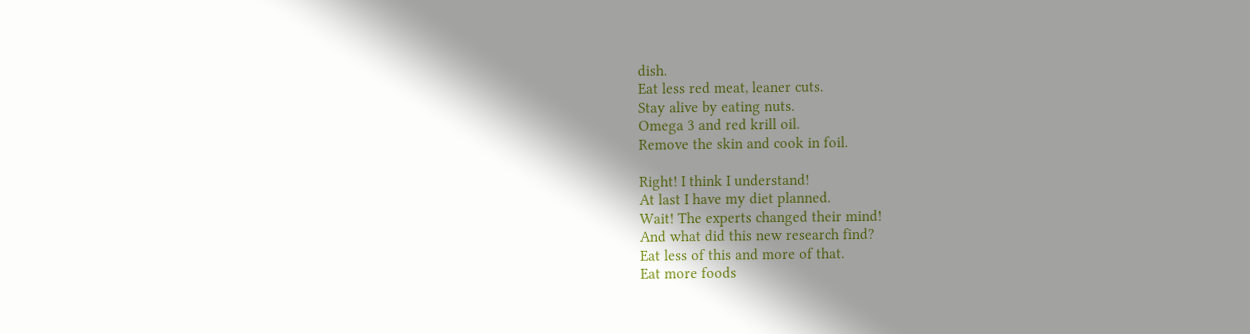dish.
Eat less red meat, leaner cuts.
Stay alive by eating nuts.
Omega 3 and red krill oil.
Remove the skin and cook in foil.

Right! I think I understand!
At last I have my diet planned.
Wait! The experts changed their mind!
And what did this new research find?
Eat less of this and more of that.
Eat more foods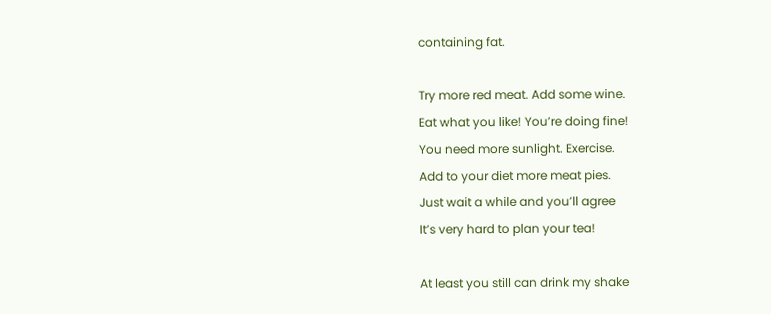containing fat.

Try more red meat. Add some wine.
Eat what you like! You’re doing fine!
You need more sunlight. Exercise.
Add to your diet more meat pies.
Just wait a while and you’ll agree
It’s very hard to plan your tea!

At least you still can drink my shake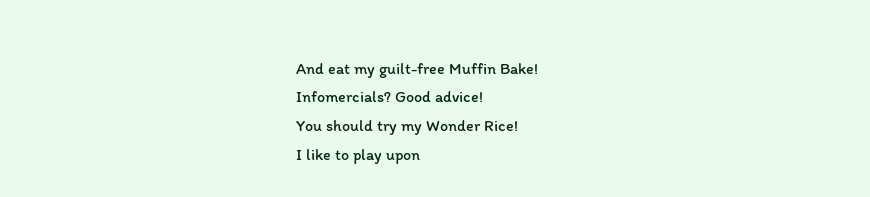And eat my guilt-free Muffin Bake!
Infomercials? Good advice!
You should try my Wonder Rice!
I like to play upon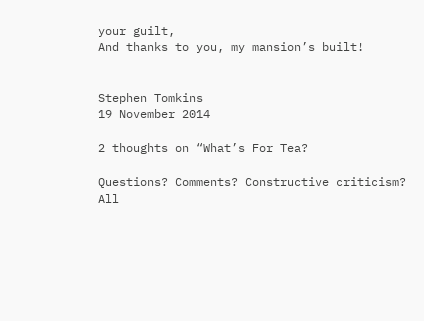your guilt,
And thanks to you, my mansion’s built!


Stephen Tomkins
19 November 2014

2 thoughts on “What’s For Tea?

Questions? Comments? Constructive criticism? All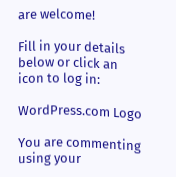are welcome!

Fill in your details below or click an icon to log in:

WordPress.com Logo

You are commenting using your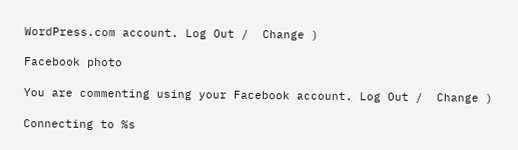WordPress.com account. Log Out /  Change )

Facebook photo

You are commenting using your Facebook account. Log Out /  Change )

Connecting to %s